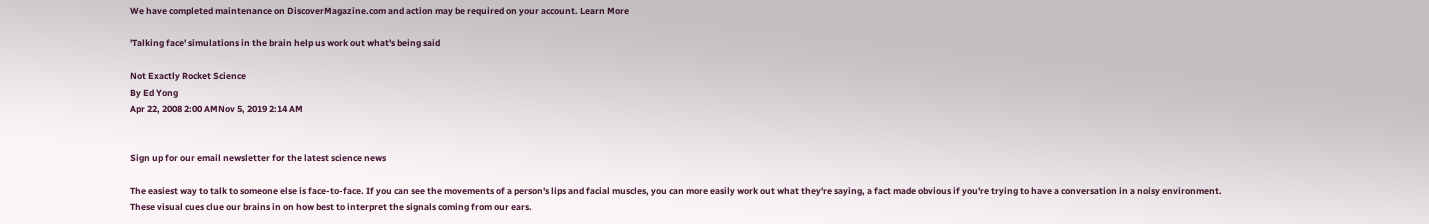We have completed maintenance on DiscoverMagazine.com and action may be required on your account. Learn More

'Talking face' simulations in the brain help us work out what's being said

Not Exactly Rocket Science
By Ed Yong
Apr 22, 2008 2:00 AMNov 5, 2019 2:14 AM


Sign up for our email newsletter for the latest science news

The easiest way to talk to someone else is face-to-face. If you can see the movements of a person's lips and facial muscles, you can more easily work out what they're saying, a fact made obvious if you're trying to have a conversation in a noisy environment. These visual cues clue our brains in on how best to interpret the signals coming from our ears.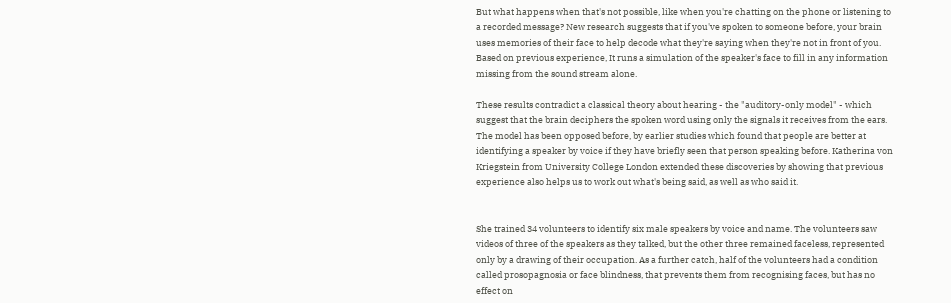But what happens when that's not possible, like when you're chatting on the phone or listening to a recorded message? New research suggests that if you've spoken to someone before, your brain uses memories of their face to help decode what they're saying when they're not in front of you. Based on previous experience, It runs a simulation of the speaker's face to fill in any information missing from the sound stream alone.

These results contradict a classical theory about hearing - the "auditory-only model" - which suggest that the brain deciphers the spoken word using only the signals it receives from the ears. The model has been opposed before, by earlier studies which found that people are better at identifying a speaker by voice if they have briefly seen that person speaking before. Katherina von Kriegstein from University College London extended these discoveries by showing that previous experience also helps us to work out what's being said, as well as who said it.


She trained 34 volunteers to identify six male speakers by voice and name. The volunteers saw videos of three of the speakers as they talked, but the other three remained faceless, represented only by a drawing of their occupation. As a further catch, half of the volunteers had a condition called prosopagnosia or face blindness, that prevents them from recognising faces, but has no effect on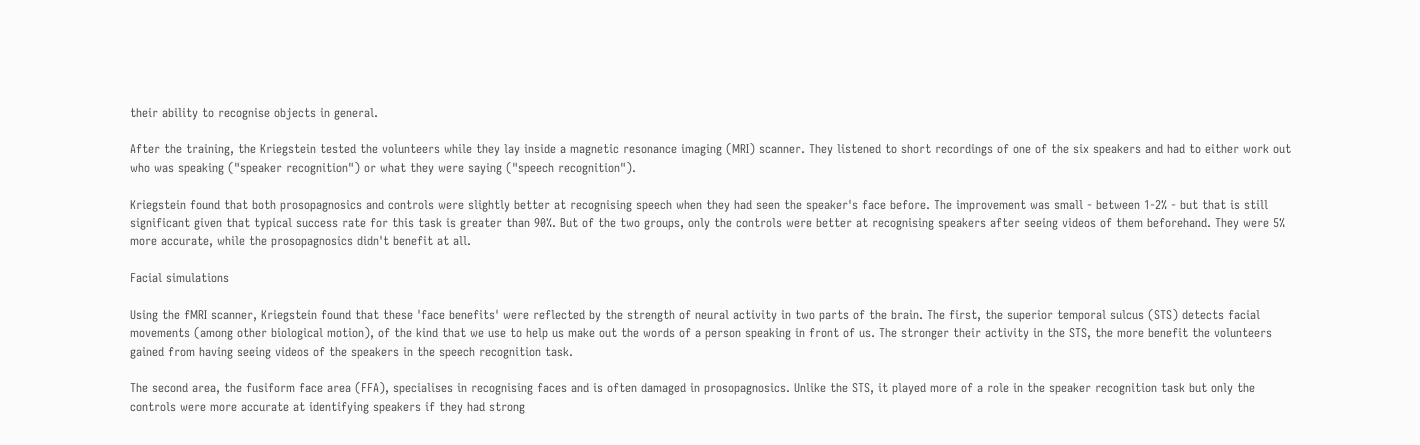their ability to recognise objects in general.

After the training, the Kriegstein tested the volunteers while they lay inside a magnetic resonance imaging (MRI) scanner. They listened to short recordings of one of the six speakers and had to either work out who was speaking ("speaker recognition") or what they were saying ("speech recognition").

Kriegstein found that both prosopagnosics and controls were slightly better at recognising speech when they had seen the speaker's face before. The improvement was small - between 1-2% - but that is still significant given that typical success rate for this task is greater than 90%. But of the two groups, only the controls were better at recognising speakers after seeing videos of them beforehand. They were 5% more accurate, while the prosopagnosics didn't benefit at all.

Facial simulations

Using the fMRI scanner, Kriegstein found that these 'face benefits' were reflected by the strength of neural activity in two parts of the brain. The first, the superior temporal sulcus (STS) detects facial movements (among other biological motion), of the kind that we use to help us make out the words of a person speaking in front of us. The stronger their activity in the STS, the more benefit the volunteers gained from having seeing videos of the speakers in the speech recognition task.

The second area, the fusiform face area (FFA), specialises in recognising faces and is often damaged in prosopagnosics. Unlike the STS, it played more of a role in the speaker recognition task but only the controls were more accurate at identifying speakers if they had strong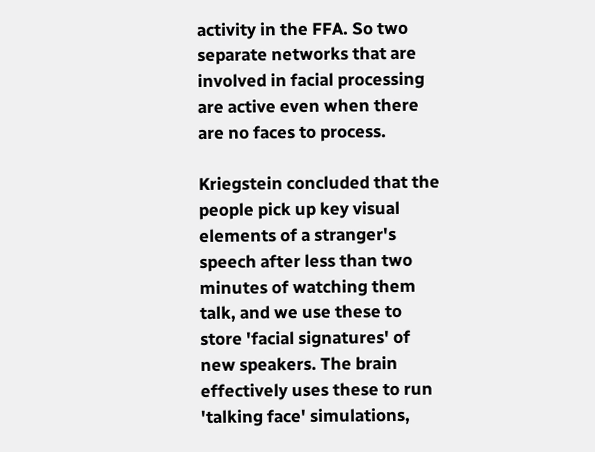activity in the FFA. So two separate networks that are involved in facial processing are active even when there are no faces to process.

Kriegstein concluded that the people pick up key visual elements of a stranger's speech after less than two minutes of watching them talk, and we use these to store 'facial signatures' of new speakers. The brain effectively uses these to run 'talking face' simulations,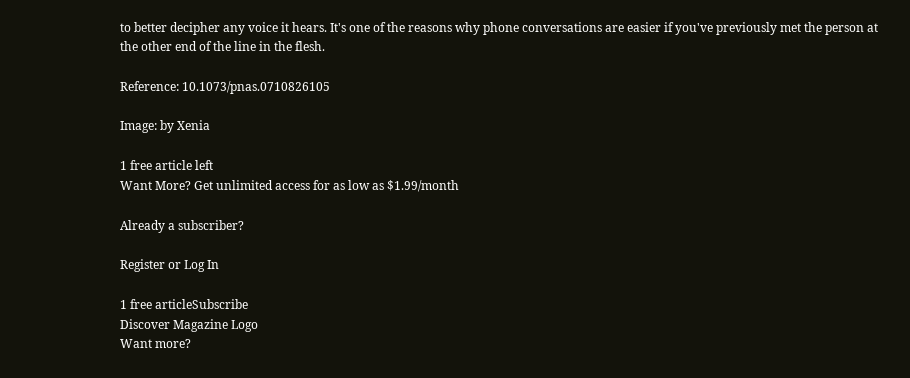to better decipher any voice it hears. It's one of the reasons why phone conversations are easier if you've previously met the person at the other end of the line in the flesh.

Reference: 10.1073/pnas.0710826105

Image: by Xenia

1 free article left
Want More? Get unlimited access for as low as $1.99/month

Already a subscriber?

Register or Log In

1 free articleSubscribe
Discover Magazine Logo
Want more?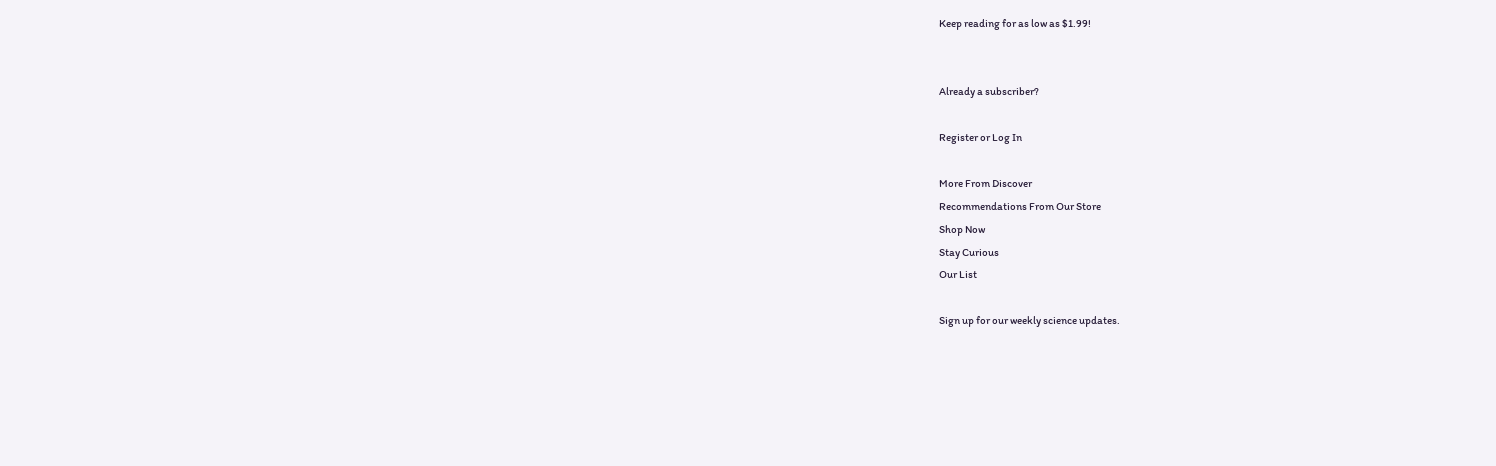Keep reading for as low as $1.99!


Already a subscriber?

Register or Log In

More From Discover
Recommendations From Our Store
Shop Now
Stay Curious
Our List

Sign up for our weekly science updates.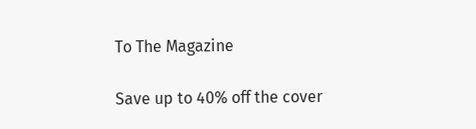To The Magazine

Save up to 40% off the cover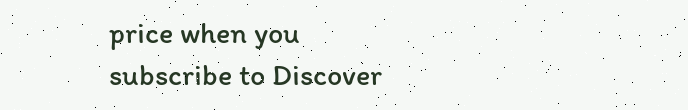price when you subscribe to Discover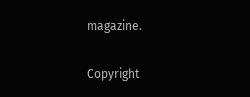magazine.

Copyright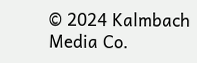© 2024 Kalmbach Media Co.